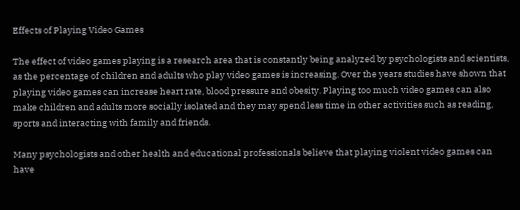Effects of Playing Video Games

The effect of video games playing is a research area that is constantly being analyzed by psychologists and scientists, as the percentage of children and adults who play video games is increasing. Over the years studies have shown that playing video games can increase heart rate, blood pressure and obesity. Playing too much video games can also make children and adults more socially isolated and they may spend less time in other activities such as reading, sports and interacting with family and friends.

Many psychologists and other health and educational professionals believe that playing violent video games can have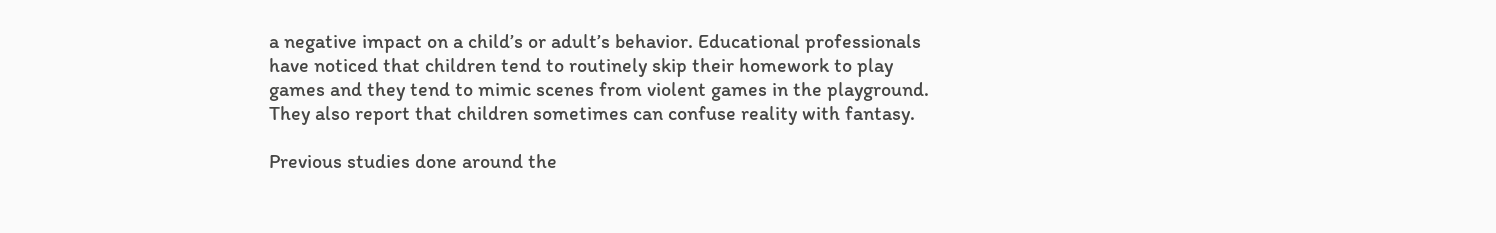a negative impact on a child’s or adult’s behavior. Educational professionals have noticed that children tend to routinely skip their homework to play games and they tend to mimic scenes from violent games in the playground. They also report that children sometimes can confuse reality with fantasy.

Previous studies done around the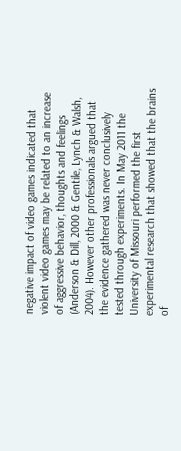negative impact of video games indicated that violent video games may be related to an increase of aggressive behavior, thoughts and feelings (Anderson & Dill, 2000 & Gentile, Lynch & Walsh, 2004). However other professionals argued that the evidence gathered was never conclusively tested through experiments. In May 2011 the University of Missouri performed the first experimental research that showed that the brains of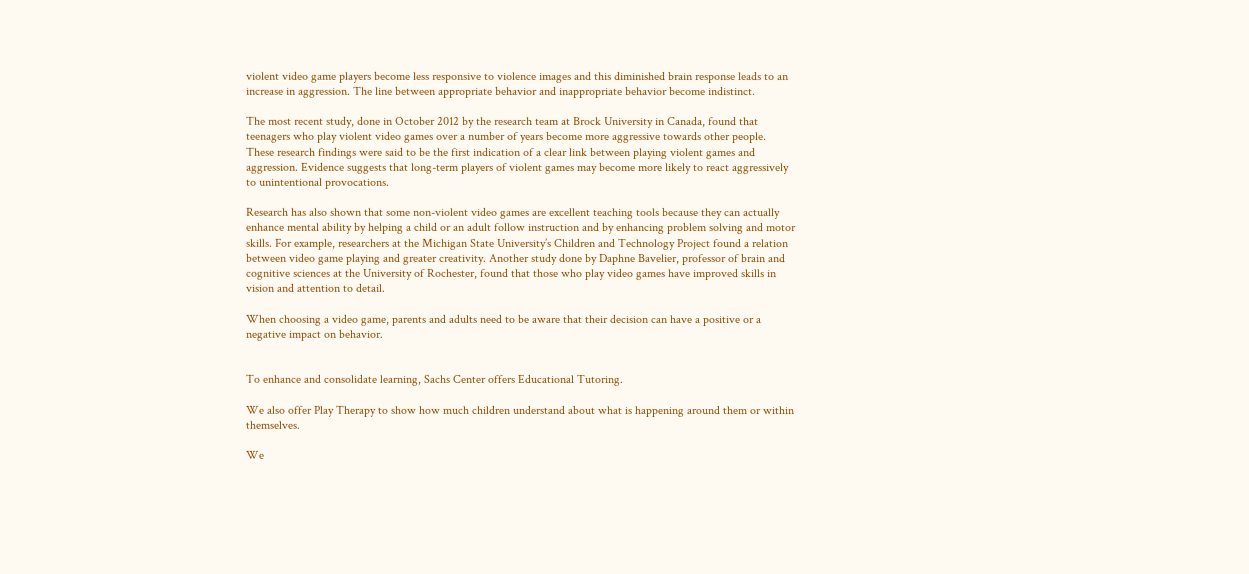violent video game players become less responsive to violence images and this diminished brain response leads to an increase in aggression. The line between appropriate behavior and inappropriate behavior become indistinct.

The most recent study, done in October 2012 by the research team at Brock University in Canada, found that teenagers who play violent video games over a number of years become more aggressive towards other people. These research findings were said to be the first indication of a clear link between playing violent games and aggression. Evidence suggests that long-term players of violent games may become more likely to react aggressively to unintentional provocations.

Research has also shown that some non-violent video games are excellent teaching tools because they can actually enhance mental ability by helping a child or an adult follow instruction and by enhancing problem solving and motor skills. For example, researchers at the Michigan State University’s Children and Technology Project found a relation between video game playing and greater creativity. Another study done by Daphne Bavelier, professor of brain and cognitive sciences at the University of Rochester, found that those who play video games have improved skills in vision and attention to detail.

When choosing a video game, parents and adults need to be aware that their decision can have a positive or a negative impact on behavior.


To enhance and consolidate learning, Sachs Center offers Educational Tutoring.

We also offer Play Therapy to show how much children understand about what is happening around them or within themselves.

We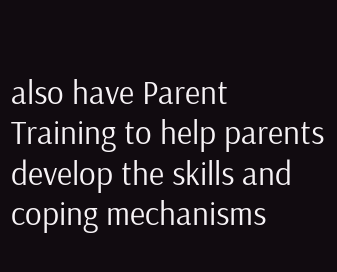also have Parent Training to help parents develop the skills and coping mechanisms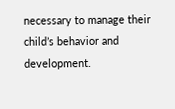necessary to manage their child’s behavior and development.